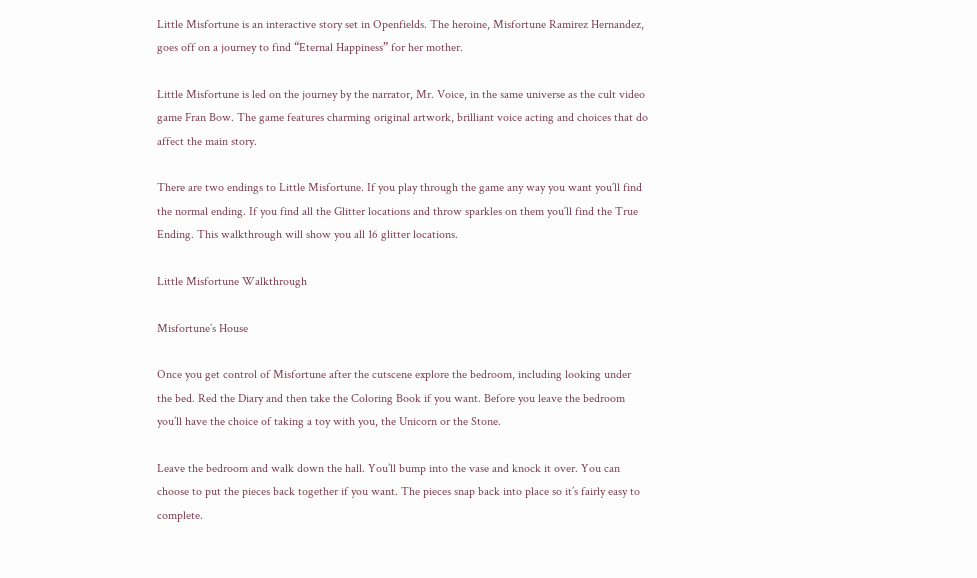Little Misfortune is an interactive story set in Openfields. The heroine, Misfortune Ramirez Hernandez, goes off on a journey to find “Eternal Happiness” for her mother.

Little Misfortune is led on the journey by the narrator, Mr. Voice, in the same universe as the cult video game Fran Bow. The game features charming original artwork, brilliant voice acting and choices that do affect the main story.

There are two endings to Little Misfortune. If you play through the game any way you want you’ll find the normal ending. If you find all the Glitter locations and throw sparkles on them you’ll find the True Ending. This walkthrough will show you all 16 glitter locations.

Little Misfortune Walkthrough

Misfortune’s House

Once you get control of Misfortune after the cutscene explore the bedroom, including looking under the bed. Red the Diary and then take the Coloring Book if you want. Before you leave the bedroom you’ll have the choice of taking a toy with you, the Unicorn or the Stone.

Leave the bedroom and walk down the hall. You’ll bump into the vase and knock it over. You can choose to put the pieces back together if you want. The pieces snap back into place so it’s fairly easy to complete.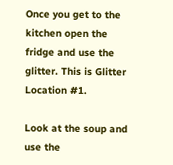Once you get to the kitchen open the fridge and use the glitter. This is Glitter Location #1.

Look at the soup and use the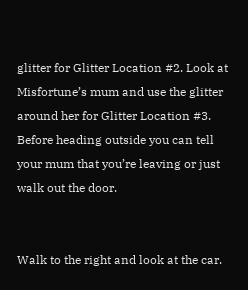glitter for Glitter Location #2. Look at Misfortune’s mum and use the glitter around her for Glitter Location #3. Before heading outside you can tell your mum that you’re leaving or just walk out the door.


Walk to the right and look at the car.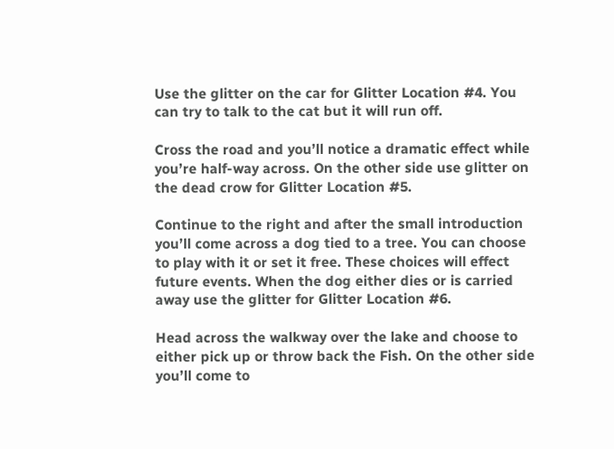Use the glitter on the car for Glitter Location #4. You can try to talk to the cat but it will run off.

Cross the road and you’ll notice a dramatic effect while you’re half-way across. On the other side use glitter on the dead crow for Glitter Location #5.

Continue to the right and after the small introduction you’ll come across a dog tied to a tree. You can choose to play with it or set it free. These choices will effect future events. When the dog either dies or is carried away use the glitter for Glitter Location #6.

Head across the walkway over the lake and choose to either pick up or throw back the Fish. On the other side you’ll come to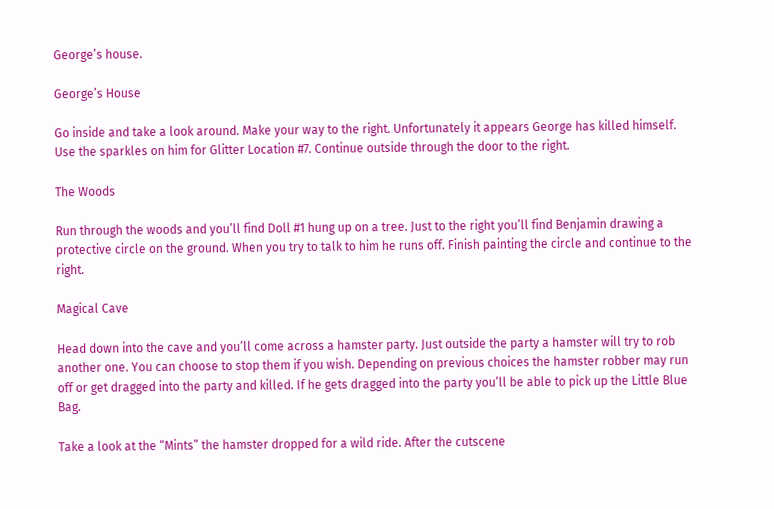George’s house.

George’s House

Go inside and take a look around. Make your way to the right. Unfortunately it appears George has killed himself. Use the sparkles on him for Glitter Location #7. Continue outside through the door to the right.

The Woods

Run through the woods and you’ll find Doll #1 hung up on a tree. Just to the right you’ll find Benjamin drawing a protective circle on the ground. When you try to talk to him he runs off. Finish painting the circle and continue to the right.

Magical Cave

Head down into the cave and you’ll come across a hamster party. Just outside the party a hamster will try to rob another one. You can choose to stop them if you wish. Depending on previous choices the hamster robber may run off or get dragged into the party and killed. If he gets dragged into the party you’ll be able to pick up the Little Blue Bag.

Take a look at the “Mints” the hamster dropped for a wild ride. After the cutscene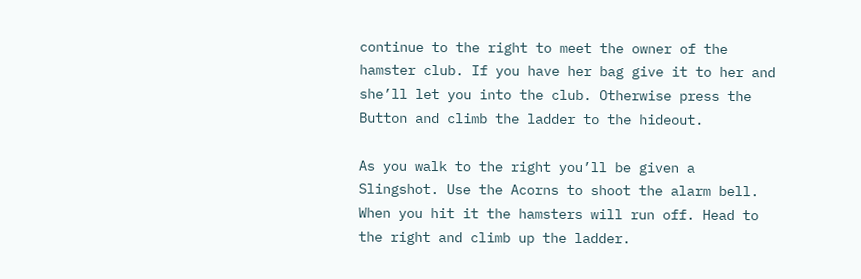continue to the right to meet the owner of the hamster club. If you have her bag give it to her and she’ll let you into the club. Otherwise press the Button and climb the ladder to the hideout.

As you walk to the right you’ll be given a Slingshot. Use the Acorns to shoot the alarm bell. When you hit it the hamsters will run off. Head to the right and climb up the ladder.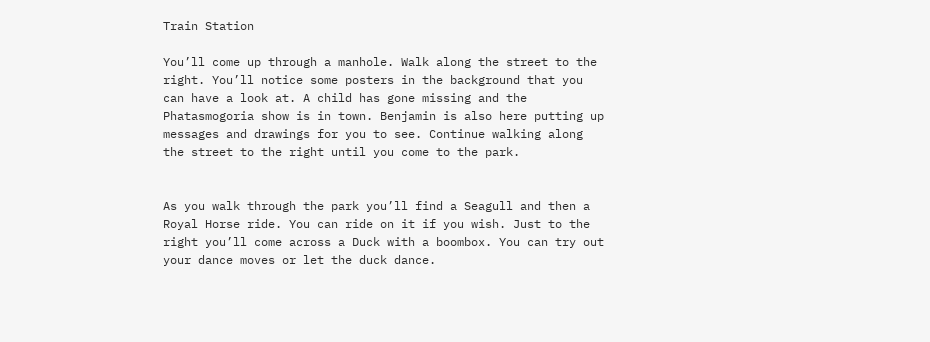Train Station

You’ll come up through a manhole. Walk along the street to the right. You’ll notice some posters in the background that you can have a look at. A child has gone missing and the Phatasmogoria show is in town. Benjamin is also here putting up messages and drawings for you to see. Continue walking along the street to the right until you come to the park.


As you walk through the park you’ll find a Seagull and then a Royal Horse ride. You can ride on it if you wish. Just to the right you’ll come across a Duck with a boombox. You can try out your dance moves or let the duck dance.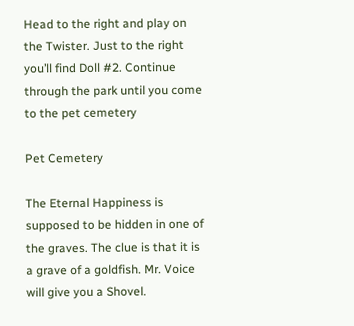Head to the right and play on the Twister. Just to the right you’ll find Doll #2. Continue through the park until you come to the pet cemetery

Pet Cemetery

The Eternal Happiness is supposed to be hidden in one of the graves. The clue is that it is a grave of a goldfish. Mr. Voice will give you a Shovel.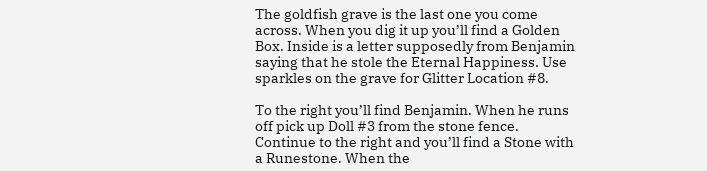The goldfish grave is the last one you come across. When you dig it up you’ll find a Golden Box. Inside is a letter supposedly from Benjamin saying that he stole the Eternal Happiness. Use sparkles on the grave for Glitter Location #8.

To the right you’ll find Benjamin. When he runs off pick up Doll #3 from the stone fence. Continue to the right and you’ll find a Stone with a Runestone. When the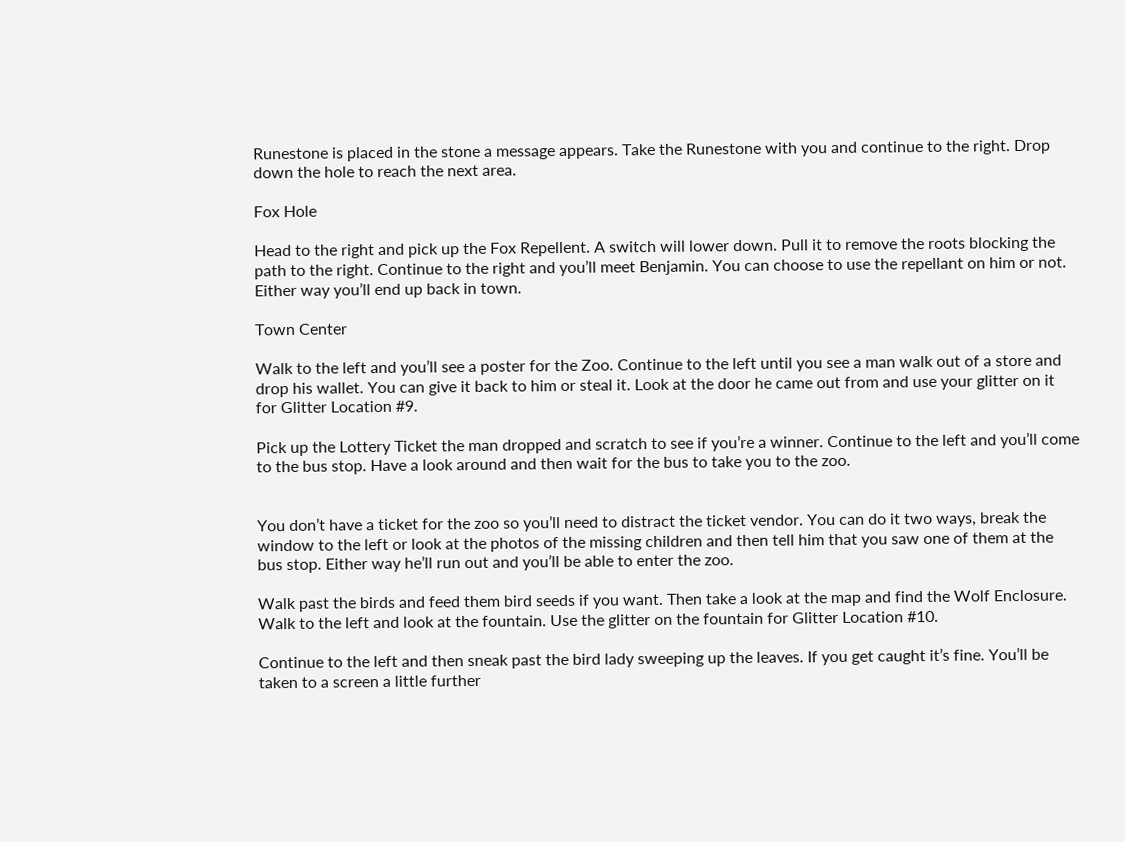Runestone is placed in the stone a message appears. Take the Runestone with you and continue to the right. Drop down the hole to reach the next area.

Fox Hole

Head to the right and pick up the Fox Repellent. A switch will lower down. Pull it to remove the roots blocking the path to the right. Continue to the right and you’ll meet Benjamin. You can choose to use the repellant on him or not. Either way you’ll end up back in town.

Town Center

Walk to the left and you’ll see a poster for the Zoo. Continue to the left until you see a man walk out of a store and drop his wallet. You can give it back to him or steal it. Look at the door he came out from and use your glitter on it for Glitter Location #9.

Pick up the Lottery Ticket the man dropped and scratch to see if you’re a winner. Continue to the left and you’ll come to the bus stop. Have a look around and then wait for the bus to take you to the zoo.


You don’t have a ticket for the zoo so you’ll need to distract the ticket vendor. You can do it two ways, break the window to the left or look at the photos of the missing children and then tell him that you saw one of them at the bus stop. Either way he’ll run out and you’ll be able to enter the zoo.

Walk past the birds and feed them bird seeds if you want. Then take a look at the map and find the Wolf Enclosure. Walk to the left and look at the fountain. Use the glitter on the fountain for Glitter Location #10.

Continue to the left and then sneak past the bird lady sweeping up the leaves. If you get caught it’s fine. You’ll be taken to a screen a little further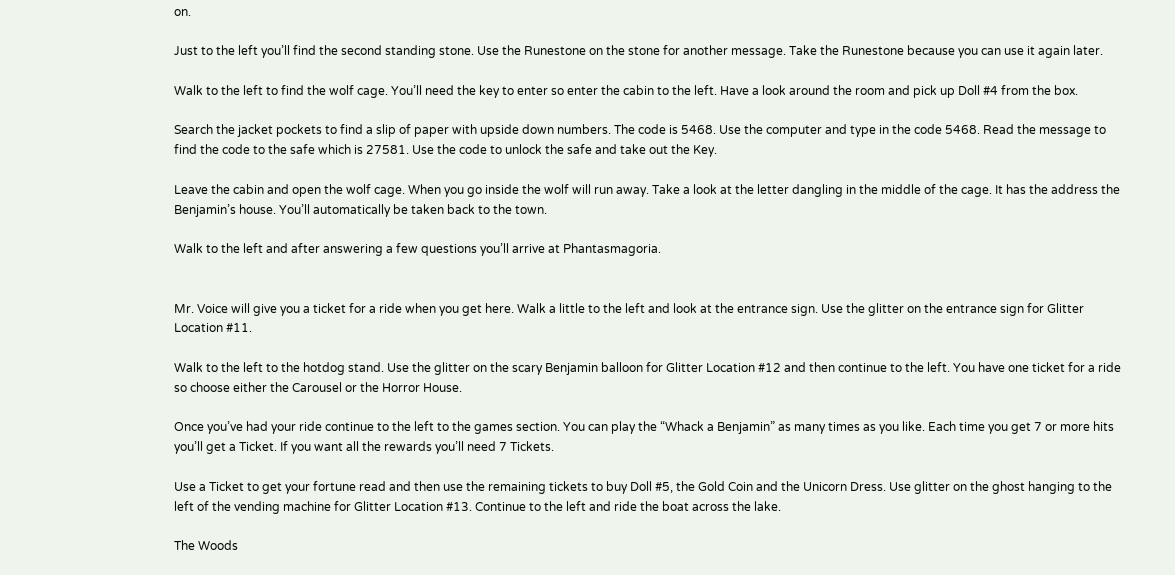on.

Just to the left you’ll find the second standing stone. Use the Runestone on the stone for another message. Take the Runestone because you can use it again later.

Walk to the left to find the wolf cage. You’ll need the key to enter so enter the cabin to the left. Have a look around the room and pick up Doll #4 from the box.

Search the jacket pockets to find a slip of paper with upside down numbers. The code is 5468. Use the computer and type in the code 5468. Read the message to find the code to the safe which is 27581. Use the code to unlock the safe and take out the Key.

Leave the cabin and open the wolf cage. When you go inside the wolf will run away. Take a look at the letter dangling in the middle of the cage. It has the address the Benjamin’s house. You’ll automatically be taken back to the town.

Walk to the left and after answering a few questions you’ll arrive at Phantasmagoria.


Mr. Voice will give you a ticket for a ride when you get here. Walk a little to the left and look at the entrance sign. Use the glitter on the entrance sign for Glitter Location #11.

Walk to the left to the hotdog stand. Use the glitter on the scary Benjamin balloon for Glitter Location #12 and then continue to the left. You have one ticket for a ride so choose either the Carousel or the Horror House.

Once you’ve had your ride continue to the left to the games section. You can play the “Whack a Benjamin” as many times as you like. Each time you get 7 or more hits you’ll get a Ticket. If you want all the rewards you’ll need 7 Tickets.

Use a Ticket to get your fortune read and then use the remaining tickets to buy Doll #5, the Gold Coin and the Unicorn Dress. Use glitter on the ghost hanging to the left of the vending machine for Glitter Location #13. Continue to the left and ride the boat across the lake.

The Woods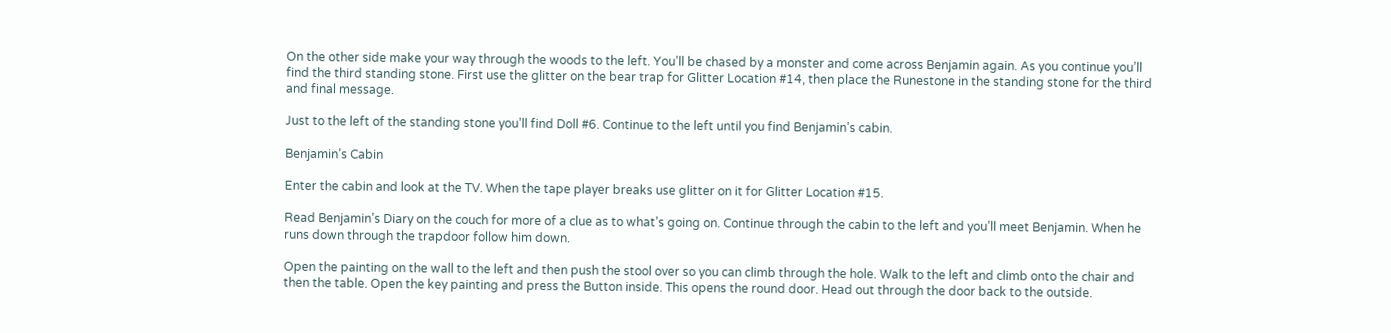On the other side make your way through the woods to the left. You’ll be chased by a monster and come across Benjamin again. As you continue you’ll find the third standing stone. First use the glitter on the bear trap for Glitter Location #14, then place the Runestone in the standing stone for the third and final message.

Just to the left of the standing stone you’ll find Doll #6. Continue to the left until you find Benjamin’s cabin.

Benjamin’s Cabin

Enter the cabin and look at the TV. When the tape player breaks use glitter on it for Glitter Location #15.

Read Benjamin’s Diary on the couch for more of a clue as to what’s going on. Continue through the cabin to the left and you’ll meet Benjamin. When he runs down through the trapdoor follow him down.

Open the painting on the wall to the left and then push the stool over so you can climb through the hole. Walk to the left and climb onto the chair and then the table. Open the key painting and press the Button inside. This opens the round door. Head out through the door back to the outside.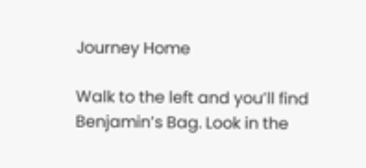Journey Home

Walk to the left and you’ll find Benjamin’s Bag. Look in the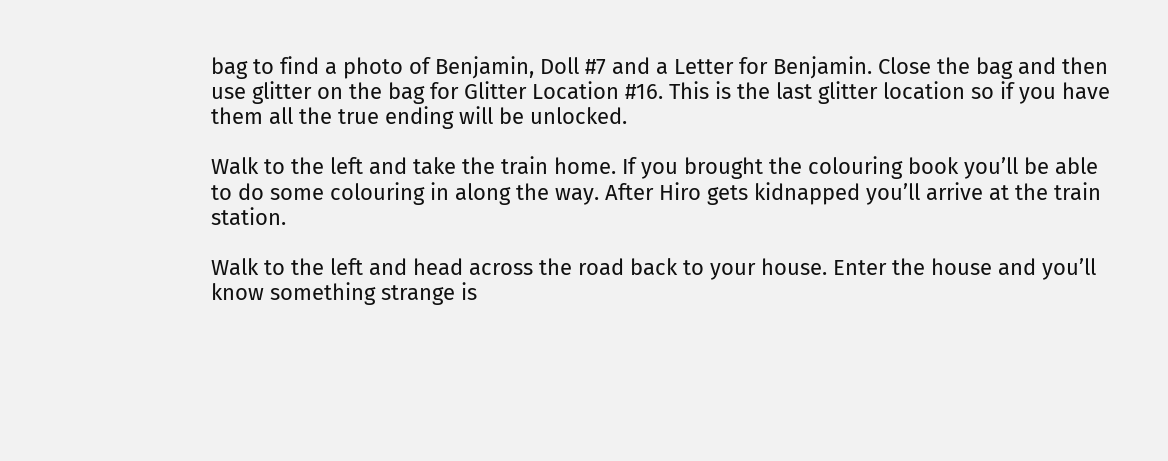bag to find a photo of Benjamin, Doll #7 and a Letter for Benjamin. Close the bag and then use glitter on the bag for Glitter Location #16. This is the last glitter location so if you have them all the true ending will be unlocked.

Walk to the left and take the train home. If you brought the colouring book you’ll be able to do some colouring in along the way. After Hiro gets kidnapped you’ll arrive at the train station.

Walk to the left and head across the road back to your house. Enter the house and you’ll know something strange is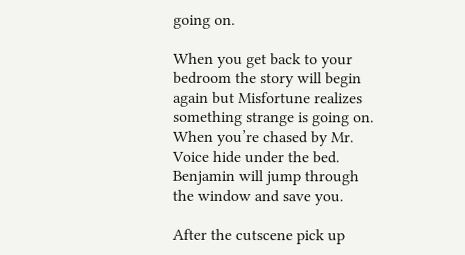going on.

When you get back to your bedroom the story will begin again but Misfortune realizes something strange is going on. When you’re chased by Mr. Voice hide under the bed. Benjamin will jump through the window and save you.

After the cutscene pick up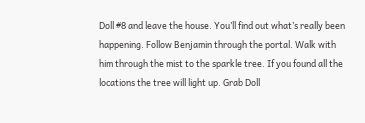Doll #8 and leave the house. You’ll find out what’s really been happening. Follow Benjamin through the portal. Walk with him through the mist to the sparkle tree. If you found all the locations the tree will light up. Grab Doll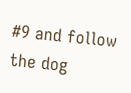#9 and follow the dog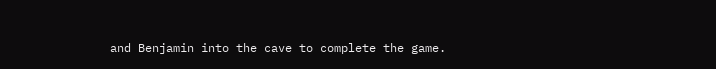and Benjamin into the cave to complete the game.